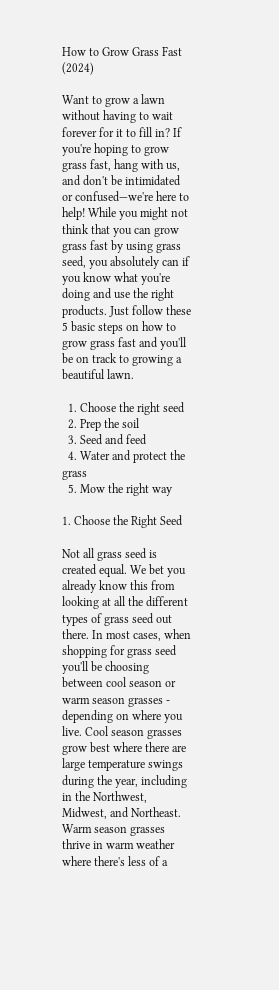How to Grow Grass Fast (2024)

Want to grow a lawn without having to wait forever for it to fill in? If you're hoping to grow grass fast, hang with us, and don't be intimidated or confused—we're here to help! While you might not think that you can grow grass fast by using grass seed, you absolutely can if you know what you're doing and use the right products. Just follow these 5 basic steps on how to grow grass fast and you'll be on track to growing a beautiful lawn.

  1. Choose the right seed
  2. Prep the soil
  3. Seed and feed
  4. Water and protect the grass
  5. Mow the right way

1. Choose the Right Seed

Not all grass seed is created equal. We bet you already know this from looking at all the different types of grass seed out there. In most cases, when shopping for grass seed you'll be choosing between cool season or warm season grasses - depending on where you live. Cool season grasses grow best where there are large temperature swings during the year, including in the Northwest, Midwest, and Northeast. Warm season grasses thrive in warm weather where there's less of a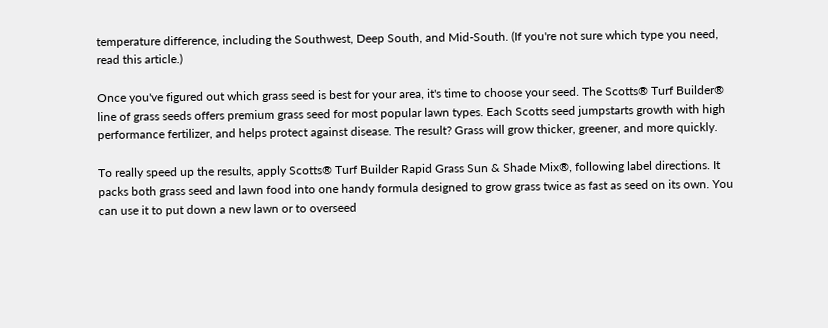temperature difference, including the Southwest, Deep South, and Mid-South. (If you're not sure which type you need, read this article.)

Once you've figured out which grass seed is best for your area, it's time to choose your seed. The Scotts® Turf Builder® line of grass seeds offers premium grass seed for most popular lawn types. Each Scotts seed jumpstarts growth with high performance fertilizer, and helps protect against disease. The result? Grass will grow thicker, greener, and more quickly.

To really speed up the results, apply Scotts® Turf Builder Rapid Grass Sun & Shade Mix®, following label directions. It packs both grass seed and lawn food into one handy formula designed to grow grass twice as fast as seed on its own. You can use it to put down a new lawn or to overseed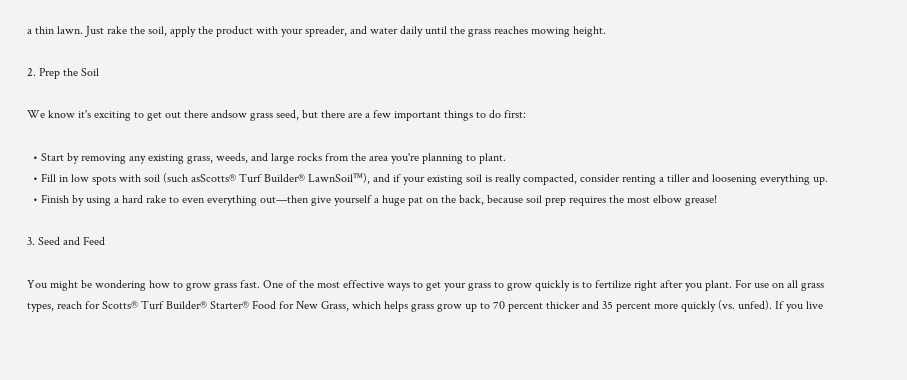a thin lawn. Just rake the soil, apply the product with your spreader, and water daily until the grass reaches mowing height.

2. Prep the Soil

We know it's exciting to get out there andsow grass seed, but there are a few important things to do first:

  • Start by removing any existing grass, weeds, and large rocks from the area you're planning to plant.
  • Fill in low spots with soil (such asScotts® Turf Builder® LawnSoil™), and if your existing soil is really compacted, consider renting a tiller and loosening everything up.
  • Finish by using a hard rake to even everything out—then give yourself a huge pat on the back, because soil prep requires the most elbow grease!

3. Seed and Feed

You might be wondering how to grow grass fast. One of the most effective ways to get your grass to grow quickly is to fertilize right after you plant. For use on all grass types, reach for Scotts® Turf Builder® Starter® Food for New Grass, which helps grass grow up to 70 percent thicker and 35 percent more quickly (vs. unfed). If you live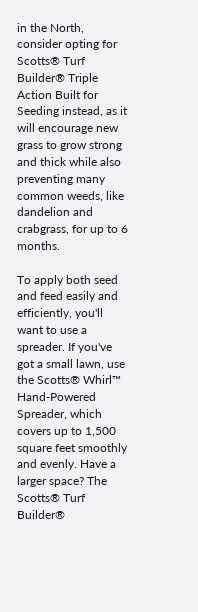in the North, consider opting for Scotts® Turf Builder® Triple Action Built for Seeding instead, as it will encourage new grass to grow strong and thick while also preventing many common weeds, like dandelion and crabgrass, for up to 6 months.

To apply both seed and feed easily and efficiently, you'll want to use a spreader. If you've got a small lawn, use the Scotts® Whirl™ Hand-Powered Spreader, which covers up to 1,500 square feet smoothly and evenly. Have a larger space? The Scotts® Turf Builder®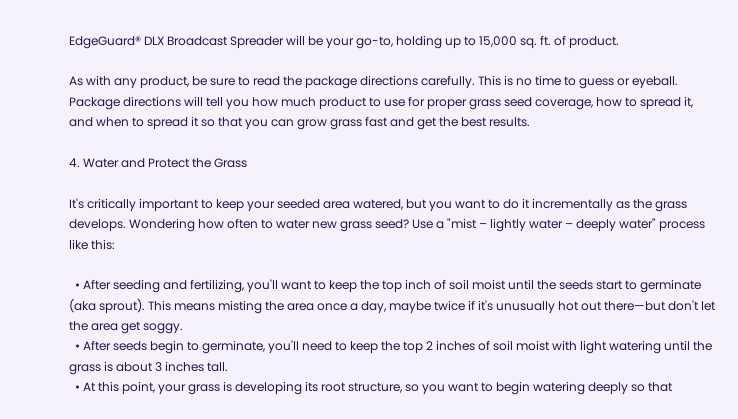EdgeGuard® DLX Broadcast Spreader will be your go-to, holding up to 15,000 sq. ft. of product.

As with any product, be sure to read the package directions carefully. This is no time to guess or eyeball. Package directions will tell you how much product to use for proper grass seed coverage, how to spread it, and when to spread it so that you can grow grass fast and get the best results.

4. Water and Protect the Grass

It's critically important to keep your seeded area watered, but you want to do it incrementally as the grass develops. Wondering how often to water new grass seed? Use a "mist – lightly water – deeply water" process like this:

  • After seeding and fertilizing, you'll want to keep the top inch of soil moist until the seeds start to germinate (aka sprout). This means misting the area once a day, maybe twice if it's unusually hot out there—but don't let the area get soggy.
  • After seeds begin to germinate, you'll need to keep the top 2 inches of soil moist with light watering until the grass is about 3 inches tall.
  • At this point, your grass is developing its root structure, so you want to begin watering deeply so that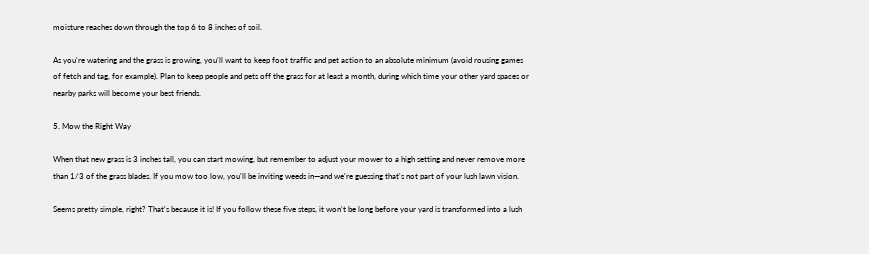moisture reaches down through the top 6 to 8 inches of soil.

As you're watering and the grass is growing, you'll want to keep foot traffic and pet action to an absolute minimum (avoid rousing games of fetch and tag, for example). Plan to keep people and pets off the grass for at least a month, during which time your other yard spaces or nearby parks will become your best friends.

5. Mow the Right Way

When that new grass is 3 inches tall, you can start mowing, but remember to adjust your mower to a high setting and never remove more than 1/3 of the grass blades. If you mow too low, you'll be inviting weeds in—and we're guessing that's not part of your lush lawn vision.

Seems pretty simple, right? That's because it is! If you follow these five steps, it won't be long before your yard is transformed into a lush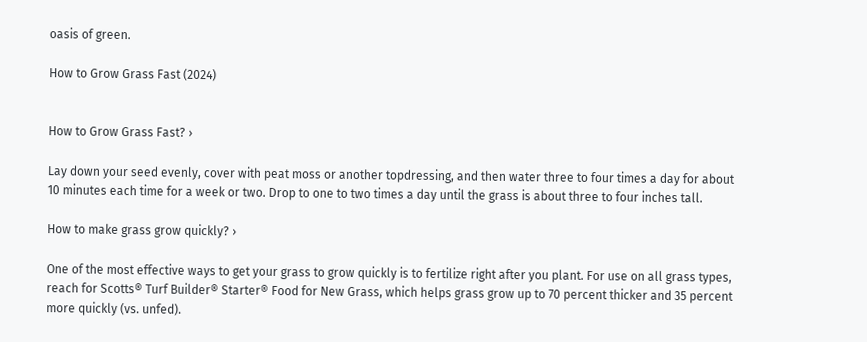oasis of green.

How to Grow Grass Fast (2024)


How to Grow Grass Fast? ›

Lay down your seed evenly, cover with peat moss or another topdressing, and then water three to four times a day for about 10 minutes each time for a week or two. Drop to one to two times a day until the grass is about three to four inches tall.

How to make grass grow quickly? ›

One of the most effective ways to get your grass to grow quickly is to fertilize right after you plant. For use on all grass types, reach for Scotts® Turf Builder® Starter® Food for New Grass, which helps grass grow up to 70 percent thicker and 35 percent more quickly (vs. unfed).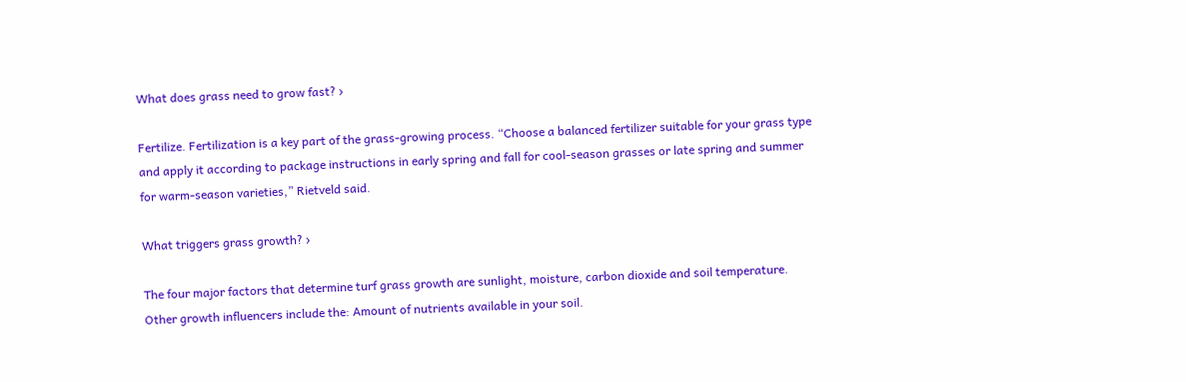What does grass need to grow fast? ›

Fertilize. Fertilization is a key part of the grass-growing process. “Choose a balanced fertilizer suitable for your grass type and apply it according to package instructions in early spring and fall for cool-season grasses or late spring and summer for warm-season varieties,” Rietveld said.

What triggers grass growth? ›

The four major factors that determine turf grass growth are sunlight, moisture, carbon dioxide and soil temperature. Other growth influencers include the: Amount of nutrients available in your soil.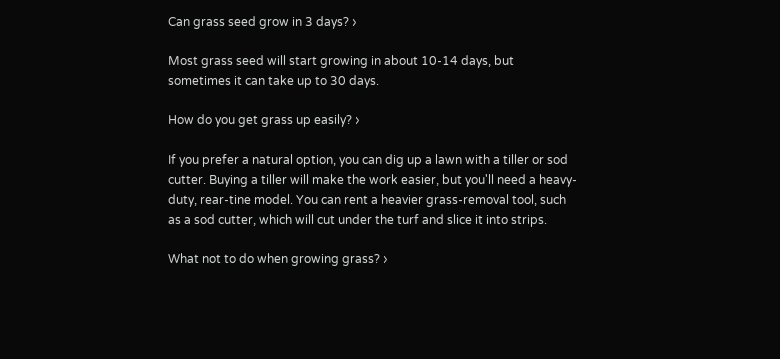Can grass seed grow in 3 days? ›

Most grass seed will start growing in about 10-14 days, but sometimes it can take up to 30 days.

How do you get grass up easily? ›

If you prefer a natural option, you can dig up a lawn with a tiller or sod cutter. Buying a tiller will make the work easier, but you'll need a heavy-duty, rear-tine model. You can rent a heavier grass-removal tool, such as a sod cutter, which will cut under the turf and slice it into strips.

What not to do when growing grass? ›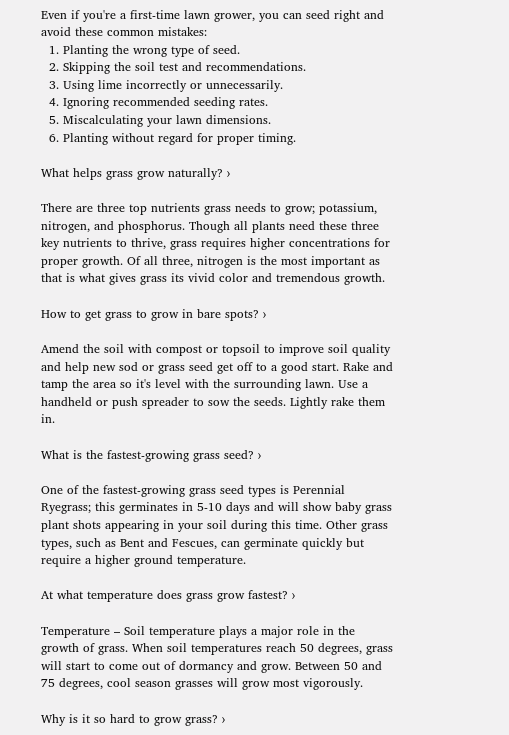Even if you're a first-time lawn grower, you can seed right and avoid these common mistakes:
  1. Planting the wrong type of seed.
  2. Skipping the soil test and recommendations.
  3. Using lime incorrectly or unnecessarily.
  4. Ignoring recommended seeding rates.
  5. Miscalculating your lawn dimensions.
  6. Planting without regard for proper timing.

What helps grass grow naturally? ›

There are three top nutrients grass needs to grow; potassium, nitrogen, and phosphorus. Though all plants need these three key nutrients to thrive, grass requires higher concentrations for proper growth. Of all three, nitrogen is the most important as that is what gives grass its vivid color and tremendous growth.

How to get grass to grow in bare spots? ›

Amend the soil with compost or topsoil to improve soil quality and help new sod or grass seed get off to a good start. Rake and tamp the area so it's level with the surrounding lawn. Use a handheld or push spreader to sow the seeds. Lightly rake them in.

What is the fastest-growing grass seed? ›

One of the fastest-growing grass seed types is Perennial Ryegrass; this germinates in 5-10 days and will show baby grass plant shots appearing in your soil during this time. Other grass types, such as Bent and Fescues, can germinate quickly but require a higher ground temperature.

At what temperature does grass grow fastest? ›

Temperature – Soil temperature plays a major role in the growth of grass. When soil temperatures reach 50 degrees, grass will start to come out of dormancy and grow. Between 50 and 75 degrees, cool season grasses will grow most vigorously.

Why is it so hard to grow grass? ›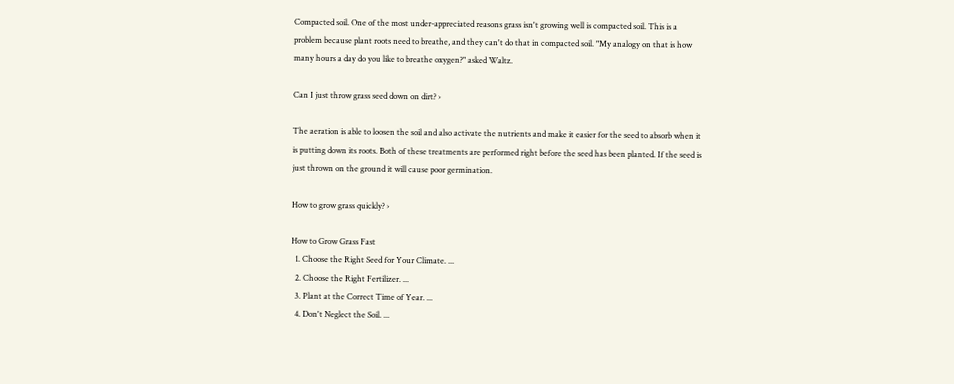Compacted soil. One of the most under-appreciated reasons grass isn't growing well is compacted soil. This is a problem because plant roots need to breathe, and they can't do that in compacted soil. "My analogy on that is how many hours a day do you like to breathe oxygen?" asked Waltz.

Can I just throw grass seed down on dirt? ›

The aeration is able to loosen the soil and also activate the nutrients and make it easier for the seed to absorb when it is putting down its roots. Both of these treatments are performed right before the seed has been planted. If the seed is just thrown on the ground it will cause poor germination.

How to grow grass quickly? ›

How to Grow Grass Fast
  1. Choose the Right Seed for Your Climate. ...
  2. Choose the Right Fertilizer. ...
  3. Plant at the Correct Time of Year. ...
  4. Don't Neglect the Soil. ...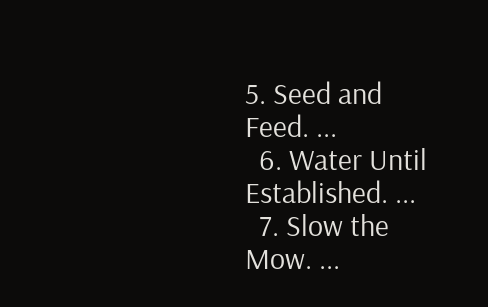5. Seed and Feed. ...
  6. Water Until Established. ...
  7. Slow the Mow. ...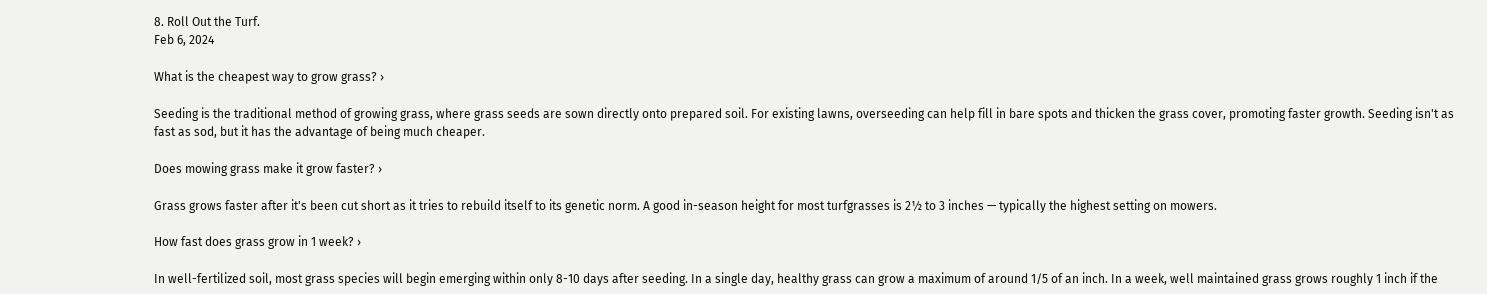8. Roll Out the Turf.
Feb 6, 2024

What is the cheapest way to grow grass? ›

Seeding is the traditional method of growing grass, where grass seeds are sown directly onto prepared soil. For existing lawns, overseeding can help fill in bare spots and thicken the grass cover, promoting faster growth. Seeding isn't as fast as sod, but it has the advantage of being much cheaper.

Does mowing grass make it grow faster? ›

Grass grows faster after it's been cut short as it tries to rebuild itself to its genetic norm. A good in-season height for most turfgrasses is 2½ to 3 inches — typically the highest setting on mowers.

How fast does grass grow in 1 week? ›

In well-fertilized soil, most grass species will begin emerging within only 8-10 days after seeding. In a single day, healthy grass can grow a maximum of around 1/5 of an inch. In a week, well maintained grass grows roughly 1 inch if the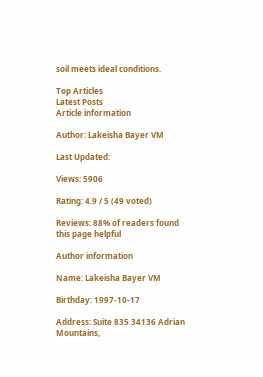soil meets ideal conditions.

Top Articles
Latest Posts
Article information

Author: Lakeisha Bayer VM

Last Updated:

Views: 5906

Rating: 4.9 / 5 (49 voted)

Reviews: 88% of readers found this page helpful

Author information

Name: Lakeisha Bayer VM

Birthday: 1997-10-17

Address: Suite 835 34136 Adrian Mountains,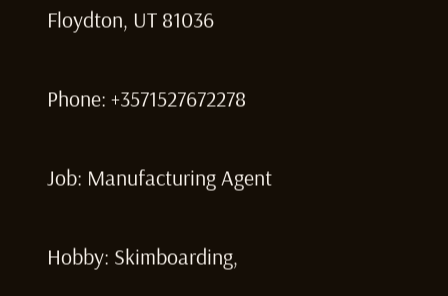Floydton, UT 81036

Phone: +3571527672278

Job: Manufacturing Agent

Hobby: Skimboarding,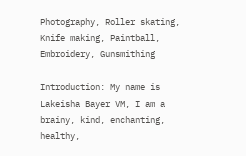Photography, Roller skating, Knife making, Paintball, Embroidery, Gunsmithing

Introduction: My name is Lakeisha Bayer VM, I am a brainy, kind, enchanting, healthy,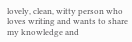lovely, clean, witty person who loves writing and wants to share my knowledge and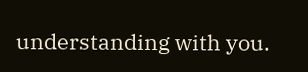understanding with you.